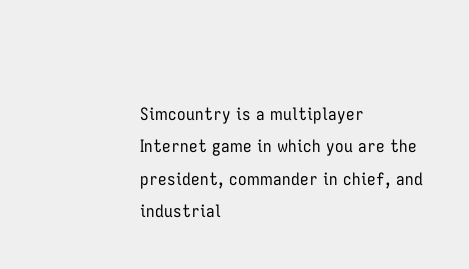Simcountry is a multiplayer Internet game in which you are the president, commander in chief, and industrial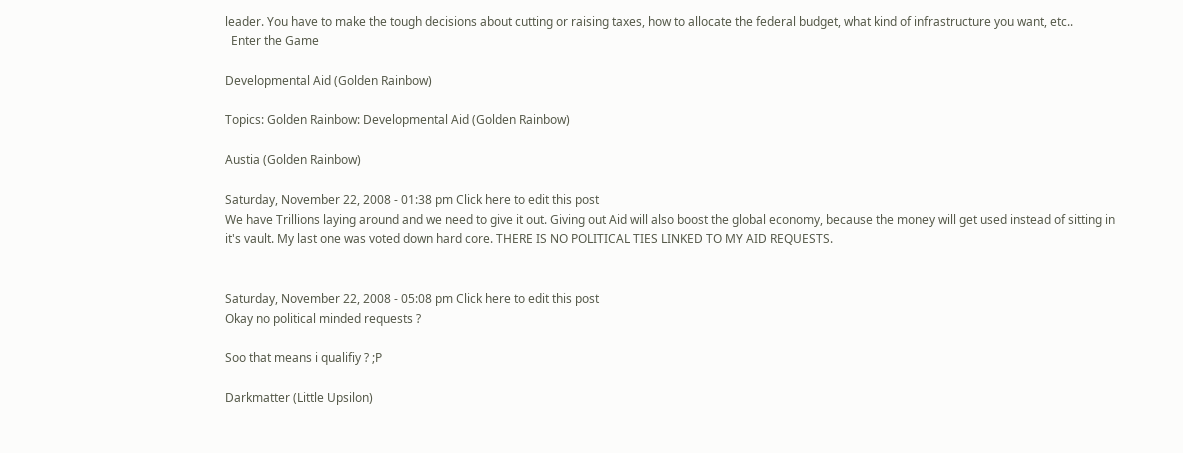leader. You have to make the tough decisions about cutting or raising taxes, how to allocate the federal budget, what kind of infrastructure you want, etc..
  Enter the Game

Developmental Aid (Golden Rainbow)

Topics: Golden Rainbow: Developmental Aid (Golden Rainbow)

Austia (Golden Rainbow)

Saturday, November 22, 2008 - 01:38 pm Click here to edit this post
We have Trillions laying around and we need to give it out. Giving out Aid will also boost the global economy, because the money will get used instead of sitting in it's vault. My last one was voted down hard core. THERE IS NO POLITICAL TIES LINKED TO MY AID REQUESTS.


Saturday, November 22, 2008 - 05:08 pm Click here to edit this post
Okay no political minded requests ?

Soo that means i qualifiy ? ;P

Darkmatter (Little Upsilon)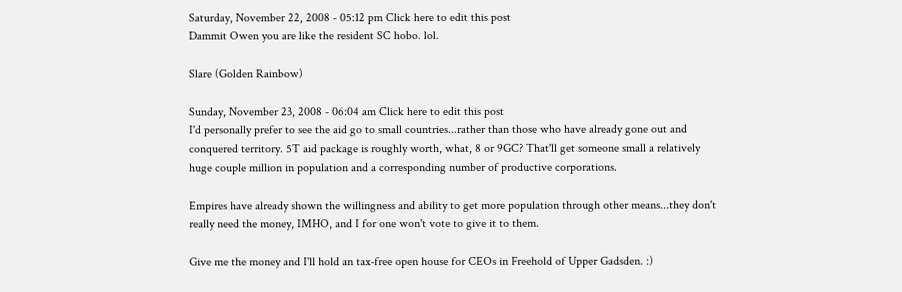Saturday, November 22, 2008 - 05:12 pm Click here to edit this post
Dammit Owen you are like the resident SC hobo. lol.

Slare (Golden Rainbow)

Sunday, November 23, 2008 - 06:04 am Click here to edit this post
I'd personally prefer to see the aid go to small countries...rather than those who have already gone out and conquered territory. 5T aid package is roughly worth, what, 8 or 9GC? That'll get someone small a relatively huge couple million in population and a corresponding number of productive corporations.

Empires have already shown the willingness and ability to get more population through other means...they don't really need the money, IMHO, and I for one won't vote to give it to them.

Give me the money and I'll hold an tax-free open house for CEOs in Freehold of Upper Gadsden. :)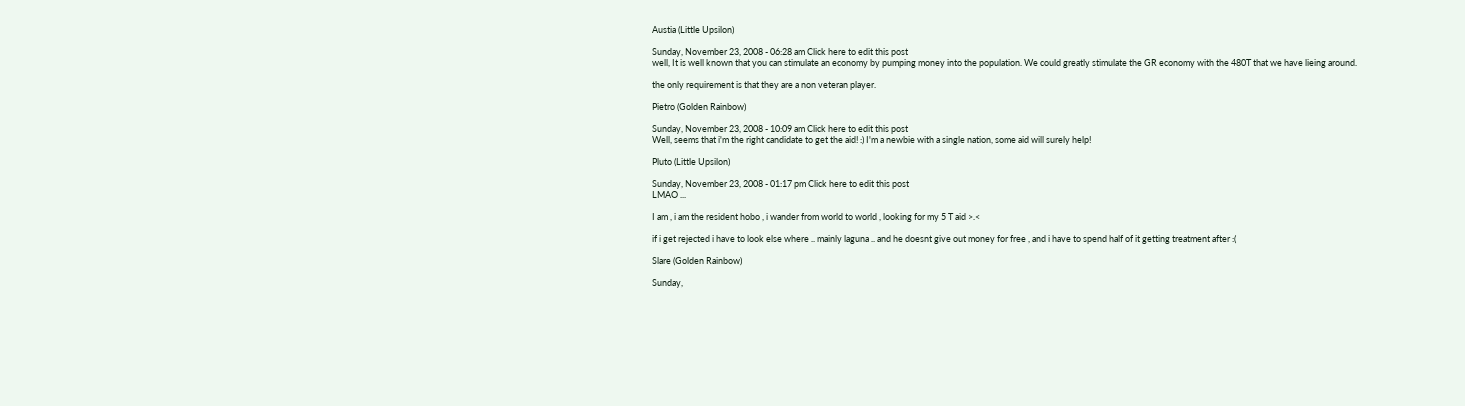Austia (Little Upsilon)

Sunday, November 23, 2008 - 06:28 am Click here to edit this post
well, It is well known that you can stimulate an economy by pumping money into the population. We could greatly stimulate the GR economy with the 480T that we have lieing around.

the only requirement is that they are a non veteran player.

Pietro (Golden Rainbow)

Sunday, November 23, 2008 - 10:09 am Click here to edit this post
Well, seems that i'm the right candidate to get the aid! :) I'm a newbie with a single nation, some aid will surely help!

Pluto (Little Upsilon)

Sunday, November 23, 2008 - 01:17 pm Click here to edit this post
LMAO ...

I am , i am the resident hobo , i wander from world to world , looking for my 5 T aid >.<

if i get rejected i have to look else where .. mainly laguna .. and he doesnt give out money for free , and i have to spend half of it getting treatment after :(

Slare (Golden Rainbow)

Sunday,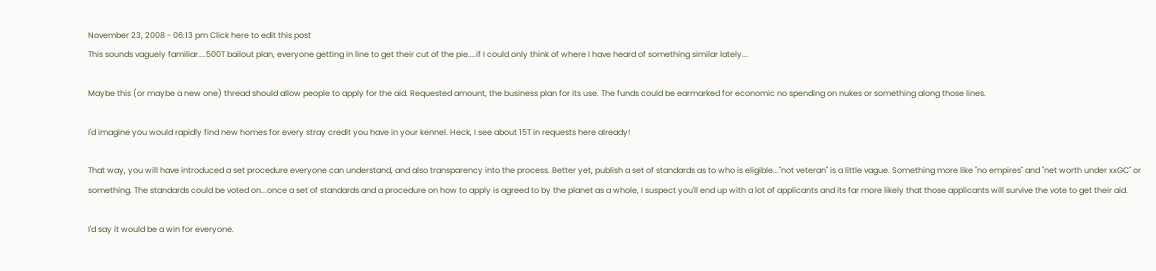November 23, 2008 - 06:13 pm Click here to edit this post
This sounds vaguely familiar....500T bailout plan, everyone getting in line to get their cut of the pie....if I could only think of where I have heard of something similar lately...

Maybe this (or maybe a new one) thread should allow people to apply for the aid. Requested amount, the business plan for its use. The funds could be earmarked for economic no spending on nukes or something along those lines.

I'd imagine you would rapidly find new homes for every stray credit you have in your kennel. Heck, I see about 15T in requests here already!

That way, you will have introduced a set procedure everyone can understand, and also transparency into the process. Better yet, publish a set of standards as to who is eligible..."not veteran" is a little vague. Something more like "no empires" and "net worth under xxGC" or something. The standards could be voted on...once a set of standards and a procedure on how to apply is agreed to by the planet as a whole, I suspect you'll end up with a lot of applicants and its far more likely that those applicants will survive the vote to get their aid.

I'd say it would be a win for everyone.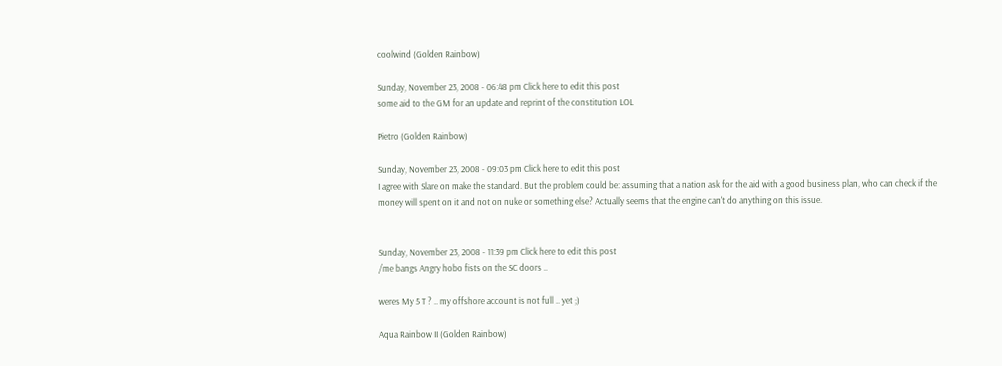coolwind (Golden Rainbow)

Sunday, November 23, 2008 - 06:48 pm Click here to edit this post
some aid to the GM for an update and reprint of the constitution LOL

Pietro (Golden Rainbow)

Sunday, November 23, 2008 - 09:03 pm Click here to edit this post
I agree with Slare on make the standard. But the problem could be: assuming that a nation ask for the aid with a good business plan, who can check if the money will spent on it and not on nuke or something else? Actually seems that the engine can't do anything on this issue.


Sunday, November 23, 2008 - 11:39 pm Click here to edit this post
/me bangs Angry hobo fists on the SC doors ..

weres My 5 T ? .. my offshore account is not full .. yet ;)

Aqua Rainbow II (Golden Rainbow)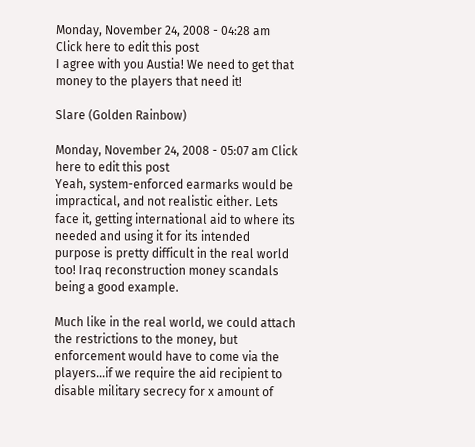Monday, November 24, 2008 - 04:28 am Click here to edit this post
I agree with you Austia! We need to get that money to the players that need it!

Slare (Golden Rainbow)

Monday, November 24, 2008 - 05:07 am Click here to edit this post
Yeah, system-enforced earmarks would be impractical, and not realistic either. Lets face it, getting international aid to where its needed and using it for its intended purpose is pretty difficult in the real world too! Iraq reconstruction money scandals being a good example.

Much like in the real world, we could attach the restrictions to the money, but enforcement would have to come via the players...if we require the aid recipient to disable military secrecy for x amount of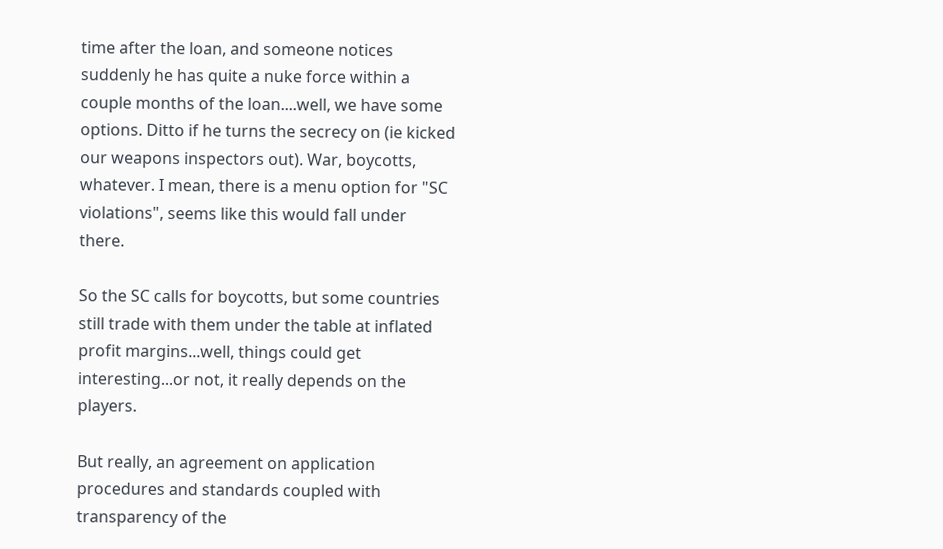time after the loan, and someone notices suddenly he has quite a nuke force within a couple months of the loan....well, we have some options. Ditto if he turns the secrecy on (ie kicked our weapons inspectors out). War, boycotts, whatever. I mean, there is a menu option for "SC violations", seems like this would fall under there.

So the SC calls for boycotts, but some countries still trade with them under the table at inflated profit margins...well, things could get interesting...or not, it really depends on the players.

But really, an agreement on application procedures and standards coupled with transparency of the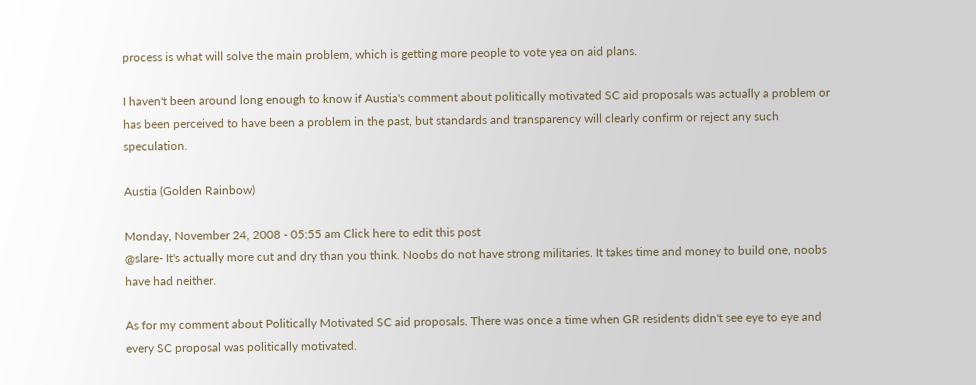process is what will solve the main problem, which is getting more people to vote yea on aid plans.

I haven't been around long enough to know if Austia's comment about politically motivated SC aid proposals was actually a problem or has been perceived to have been a problem in the past, but standards and transparency will clearly confirm or reject any such speculation.

Austia (Golden Rainbow)

Monday, November 24, 2008 - 05:55 am Click here to edit this post
@slare- It's actually more cut and dry than you think. Noobs do not have strong militaries. It takes time and money to build one, noobs have had neither.

As for my comment about Politically Motivated SC aid proposals. There was once a time when GR residents didn't see eye to eye and every SC proposal was politically motivated.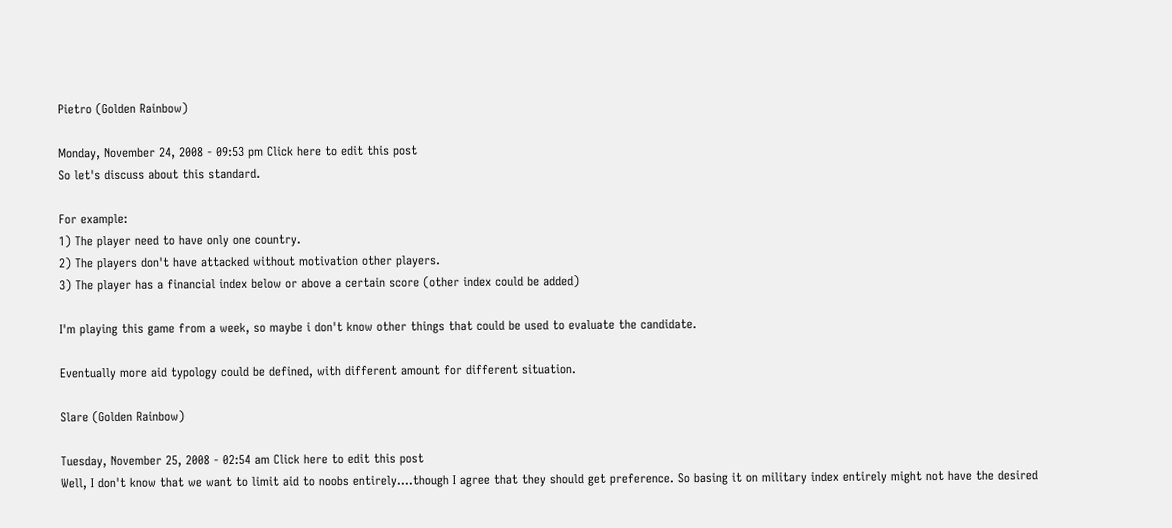Pietro (Golden Rainbow)

Monday, November 24, 2008 - 09:53 pm Click here to edit this post
So let's discuss about this standard.

For example:
1) The player need to have only one country.
2) The players don't have attacked without motivation other players.
3) The player has a financial index below or above a certain score (other index could be added)

I'm playing this game from a week, so maybe i don't know other things that could be used to evaluate the candidate.

Eventually more aid typology could be defined, with different amount for different situation.

Slare (Golden Rainbow)

Tuesday, November 25, 2008 - 02:54 am Click here to edit this post
Well, I don't know that we want to limit aid to noobs entirely....though I agree that they should get preference. So basing it on military index entirely might not have the desired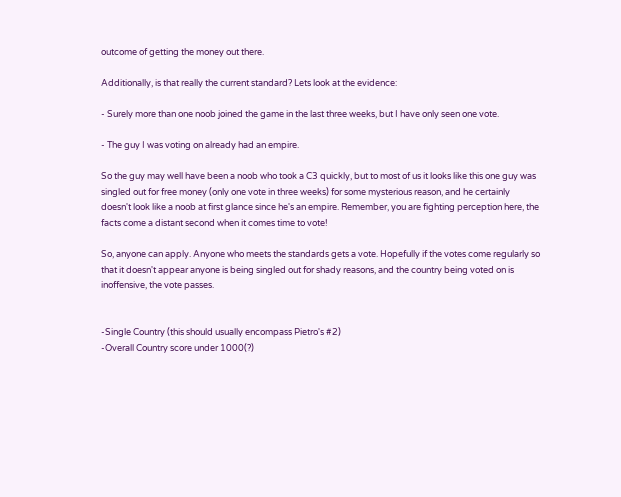outcome of getting the money out there.

Additionally, is that really the current standard? Lets look at the evidence:

- Surely more than one noob joined the game in the last three weeks, but I have only seen one vote.

- The guy I was voting on already had an empire.

So the guy may well have been a noob who took a C3 quickly, but to most of us it looks like this one guy was singled out for free money (only one vote in three weeks) for some mysterious reason, and he certainly doesn't look like a noob at first glance since he's an empire. Remember, you are fighting perception here, the facts come a distant second when it comes time to vote!

So, anyone can apply. Anyone who meets the standards gets a vote. Hopefully if the votes come regularly so that it doesn't appear anyone is being singled out for shady reasons, and the country being voted on is inoffensive, the vote passes.


-Single Country (this should usually encompass Pietro's #2)
-Overall Country score under 1000(?)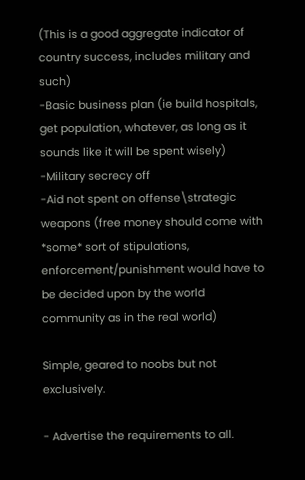(This is a good aggregate indicator of country success, includes military and such)
-Basic business plan (ie build hospitals, get population, whatever, as long as it sounds like it will be spent wisely)
-Military secrecy off
-Aid not spent on offense\strategic weapons (free money should come with *some* sort of stipulations, enforcement/punishment would have to be decided upon by the world community as in the real world)

Simple, geared to noobs but not exclusively.

- Advertise the requirements to all.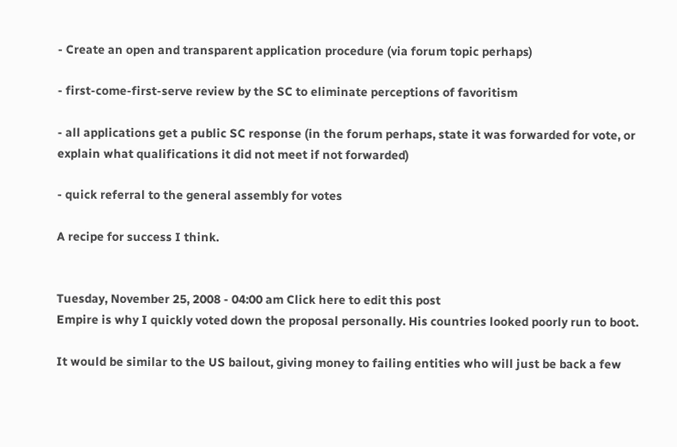- Create an open and transparent application procedure (via forum topic perhaps)

- first-come-first-serve review by the SC to eliminate perceptions of favoritism

- all applications get a public SC response (in the forum perhaps, state it was forwarded for vote, or explain what qualifications it did not meet if not forwarded)

- quick referral to the general assembly for votes

A recipe for success I think.


Tuesday, November 25, 2008 - 04:00 am Click here to edit this post
Empire is why I quickly voted down the proposal personally. His countries looked poorly run to boot.

It would be similar to the US bailout, giving money to failing entities who will just be back a few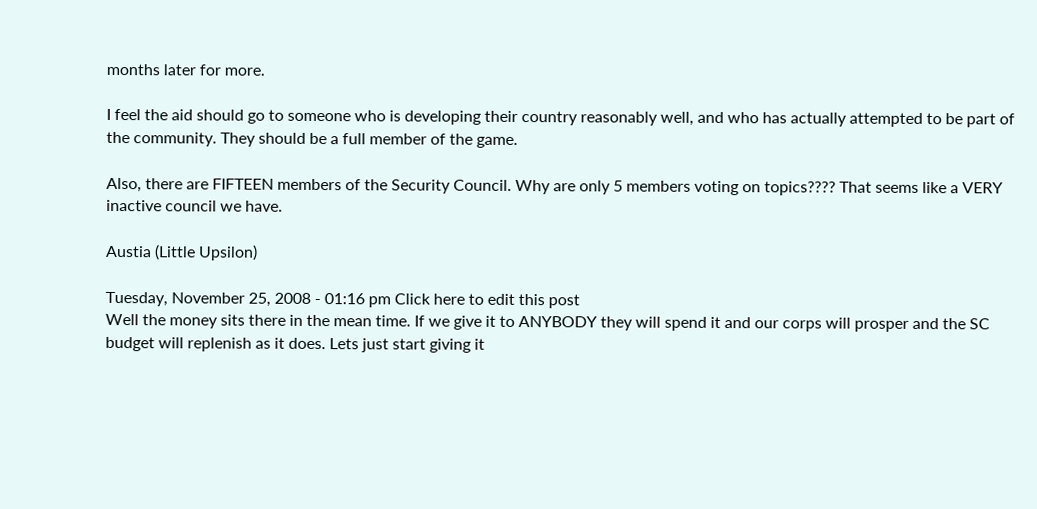months later for more.

I feel the aid should go to someone who is developing their country reasonably well, and who has actually attempted to be part of the community. They should be a full member of the game.

Also, there are FIFTEEN members of the Security Council. Why are only 5 members voting on topics???? That seems like a VERY inactive council we have.

Austia (Little Upsilon)

Tuesday, November 25, 2008 - 01:16 pm Click here to edit this post
Well the money sits there in the mean time. If we give it to ANYBODY they will spend it and our corps will prosper and the SC budget will replenish as it does. Lets just start giving it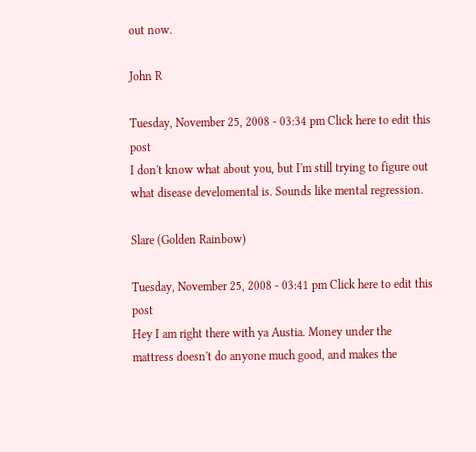out now.

John R

Tuesday, November 25, 2008 - 03:34 pm Click here to edit this post
I don't know what about you, but I'm still trying to figure out what disease develomental is. Sounds like mental regression.

Slare (Golden Rainbow)

Tuesday, November 25, 2008 - 03:41 pm Click here to edit this post
Hey I am right there with ya Austia. Money under the mattress doesn't do anyone much good, and makes the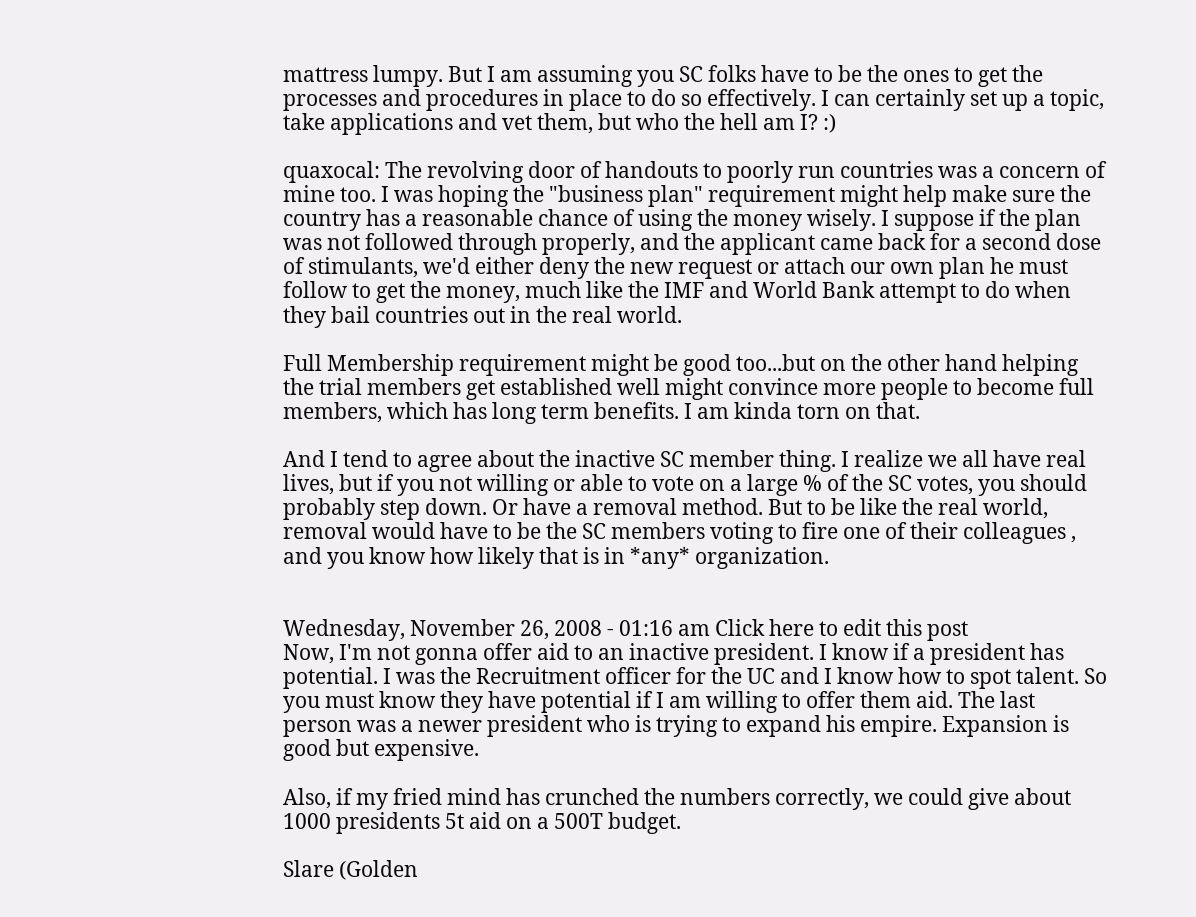mattress lumpy. But I am assuming you SC folks have to be the ones to get the processes and procedures in place to do so effectively. I can certainly set up a topic, take applications and vet them, but who the hell am I? :)

quaxocal: The revolving door of handouts to poorly run countries was a concern of mine too. I was hoping the "business plan" requirement might help make sure the country has a reasonable chance of using the money wisely. I suppose if the plan was not followed through properly, and the applicant came back for a second dose of stimulants, we'd either deny the new request or attach our own plan he must follow to get the money, much like the IMF and World Bank attempt to do when they bail countries out in the real world.

Full Membership requirement might be good too...but on the other hand helping the trial members get established well might convince more people to become full members, which has long term benefits. I am kinda torn on that.

And I tend to agree about the inactive SC member thing. I realize we all have real lives, but if you not willing or able to vote on a large % of the SC votes, you should probably step down. Or have a removal method. But to be like the real world, removal would have to be the SC members voting to fire one of their colleagues , and you know how likely that is in *any* organization.


Wednesday, November 26, 2008 - 01:16 am Click here to edit this post
Now, I'm not gonna offer aid to an inactive president. I know if a president has potential. I was the Recruitment officer for the UC and I know how to spot talent. So you must know they have potential if I am willing to offer them aid. The last person was a newer president who is trying to expand his empire. Expansion is good but expensive.

Also, if my fried mind has crunched the numbers correctly, we could give about 1000 presidents 5t aid on a 500T budget.

Slare (Golden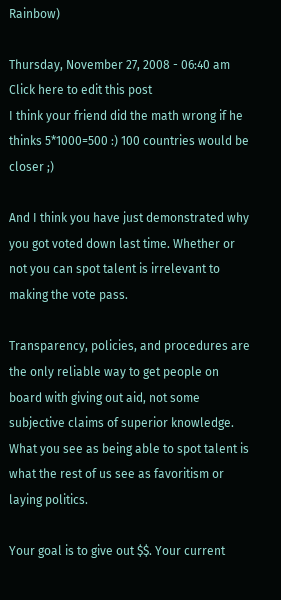Rainbow)

Thursday, November 27, 2008 - 06:40 am Click here to edit this post
I think your friend did the math wrong if he thinks 5*1000=500 :) 100 countries would be closer ;)

And I think you have just demonstrated why you got voted down last time. Whether or not you can spot talent is irrelevant to making the vote pass.

Transparency, policies, and procedures are the only reliable way to get people on board with giving out aid, not some subjective claims of superior knowledge. What you see as being able to spot talent is what the rest of us see as favoritism or laying politics.

Your goal is to give out $$. Your current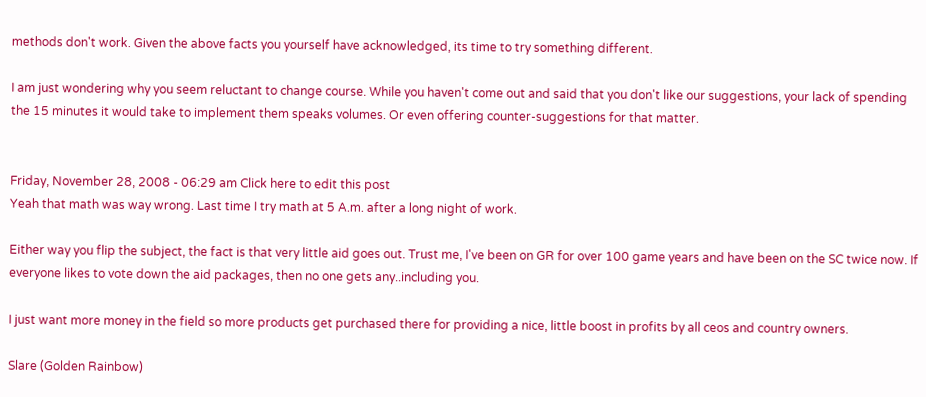methods don't work. Given the above facts you yourself have acknowledged, its time to try something different.

I am just wondering why you seem reluctant to change course. While you haven't come out and said that you don't like our suggestions, your lack of spending the 15 minutes it would take to implement them speaks volumes. Or even offering counter-suggestions for that matter.


Friday, November 28, 2008 - 06:29 am Click here to edit this post
Yeah that math was way wrong. Last time I try math at 5 A.m. after a long night of work.

Either way you flip the subject, the fact is that very little aid goes out. Trust me, I've been on GR for over 100 game years and have been on the SC twice now. If everyone likes to vote down the aid packages, then no one gets any..including you.

I just want more money in the field so more products get purchased there for providing a nice, little boost in profits by all ceos and country owners.

Slare (Golden Rainbow)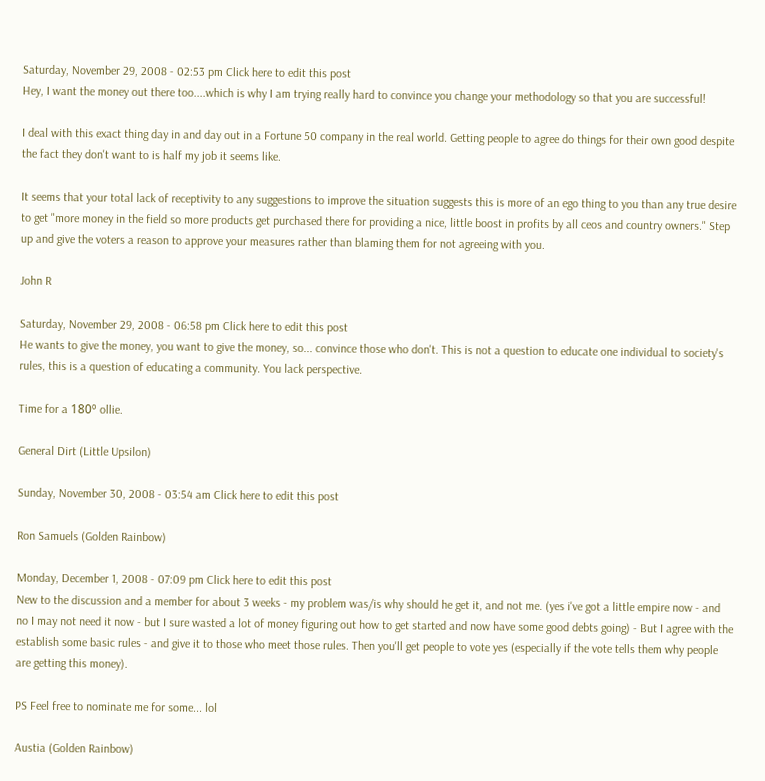Saturday, November 29, 2008 - 02:53 pm Click here to edit this post
Hey, I want the money out there too....which is why I am trying really hard to convince you change your methodology so that you are successful!

I deal with this exact thing day in and day out in a Fortune 50 company in the real world. Getting people to agree do things for their own good despite the fact they don't want to is half my job it seems like.

It seems that your total lack of receptivity to any suggestions to improve the situation suggests this is more of an ego thing to you than any true desire to get "more money in the field so more products get purchased there for providing a nice, little boost in profits by all ceos and country owners." Step up and give the voters a reason to approve your measures rather than blaming them for not agreeing with you.

John R

Saturday, November 29, 2008 - 06:58 pm Click here to edit this post
He wants to give the money, you want to give the money, so... convince those who don't. This is not a question to educate one individual to society's rules, this is a question of educating a community. You lack perspective.

Time for a 180º ollie.

General Dirt (Little Upsilon)

Sunday, November 30, 2008 - 03:54 am Click here to edit this post

Ron Samuels (Golden Rainbow)

Monday, December 1, 2008 - 07:09 pm Click here to edit this post
New to the discussion and a member for about 3 weeks - my problem was/is why should he get it, and not me. (yes i've got a little empire now - and no I may not need it now - but I sure wasted a lot of money figuring out how to get started and now have some good debts going) - But I agree with the establish some basic rules - and give it to those who meet those rules. Then you'll get people to vote yes (especially if the vote tells them why people are getting this money).

PS Feel free to nominate me for some... lol

Austia (Golden Rainbow)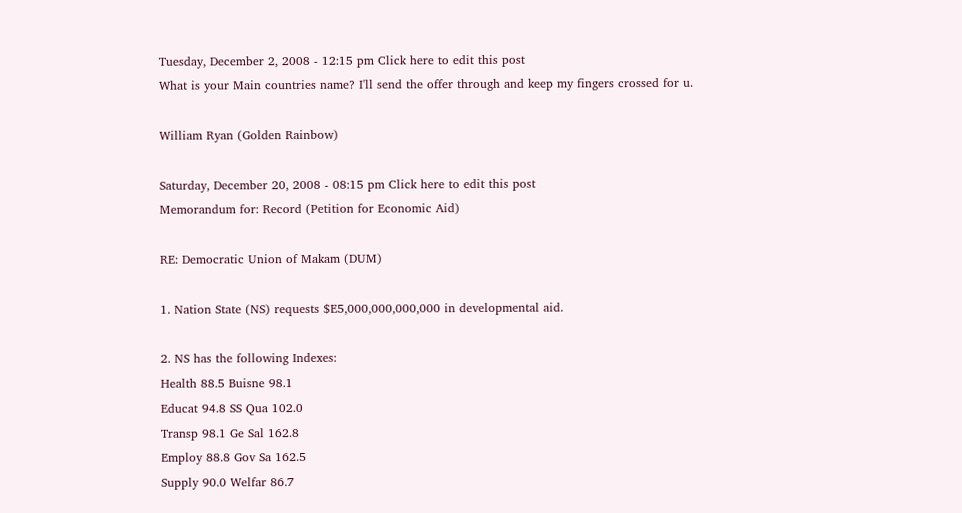Tuesday, December 2, 2008 - 12:15 pm Click here to edit this post
What is your Main countries name? I'll send the offer through and keep my fingers crossed for u.

William Ryan (Golden Rainbow)

Saturday, December 20, 2008 - 08:15 pm Click here to edit this post
Memorandum for: Record (Petition for Economic Aid)

RE: Democratic Union of Makam (DUM)

1. Nation State (NS) requests $E5,000,000,000,000 in developmental aid.

2. NS has the following Indexes:
Health 88.5 Buisne 98.1
Educat 94.8 SS Qua 102.0
Transp 98.1 Ge Sal 162.8
Employ 88.8 Gov Sa 162.5
Supply 90.0 Welfar 86.7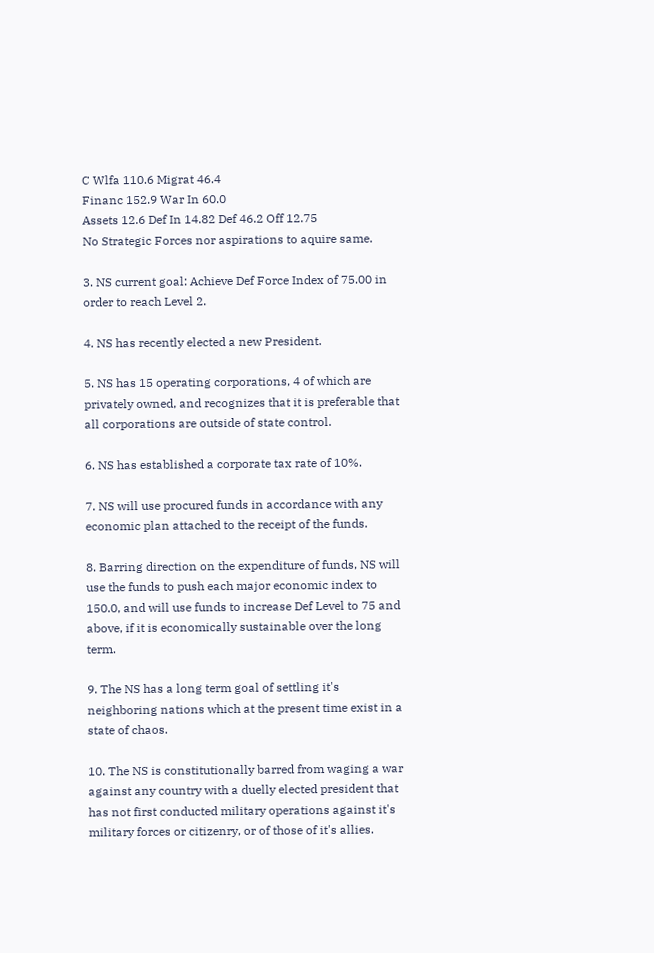C Wlfa 110.6 Migrat 46.4
Financ 152.9 War In 60.0
Assets 12.6 Def In 14.82 Def 46.2 Off 12.75
No Strategic Forces nor aspirations to aquire same.

3. NS current goal: Achieve Def Force Index of 75.00 in order to reach Level 2.

4. NS has recently elected a new President.

5. NS has 15 operating corporations, 4 of which are privately owned, and recognizes that it is preferable that all corporations are outside of state control.

6. NS has established a corporate tax rate of 10%.

7. NS will use procured funds in accordance with any economic plan attached to the receipt of the funds.

8. Barring direction on the expenditure of funds, NS will use the funds to push each major economic index to 150.0, and will use funds to increase Def Level to 75 and above, if it is economically sustainable over the long term.

9. The NS has a long term goal of settling it's neighboring nations which at the present time exist in a state of chaos.

10. The NS is constitutionally barred from waging a war against any country with a duelly elected president that has not first conducted military operations against it's military forces or citizenry, or of those of it's allies.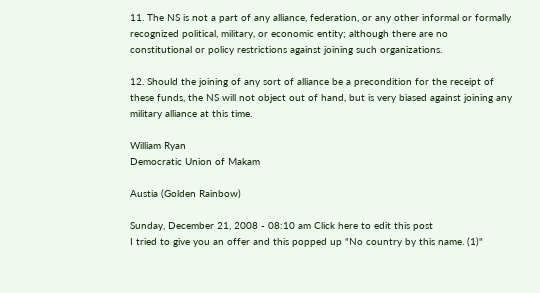11. The NS is not a part of any alliance, federation, or any other informal or formally recognized political, military, or economic entity; although there are no constitutional or policy restrictions against joining such organizations.

12. Should the joining of any sort of alliance be a precondition for the receipt of these funds, the NS will not object out of hand, but is very biased against joining any military alliance at this time.

William Ryan
Democratic Union of Makam

Austia (Golden Rainbow)

Sunday, December 21, 2008 - 08:10 am Click here to edit this post
I tried to give you an offer and this popped up "No country by this name. (1)"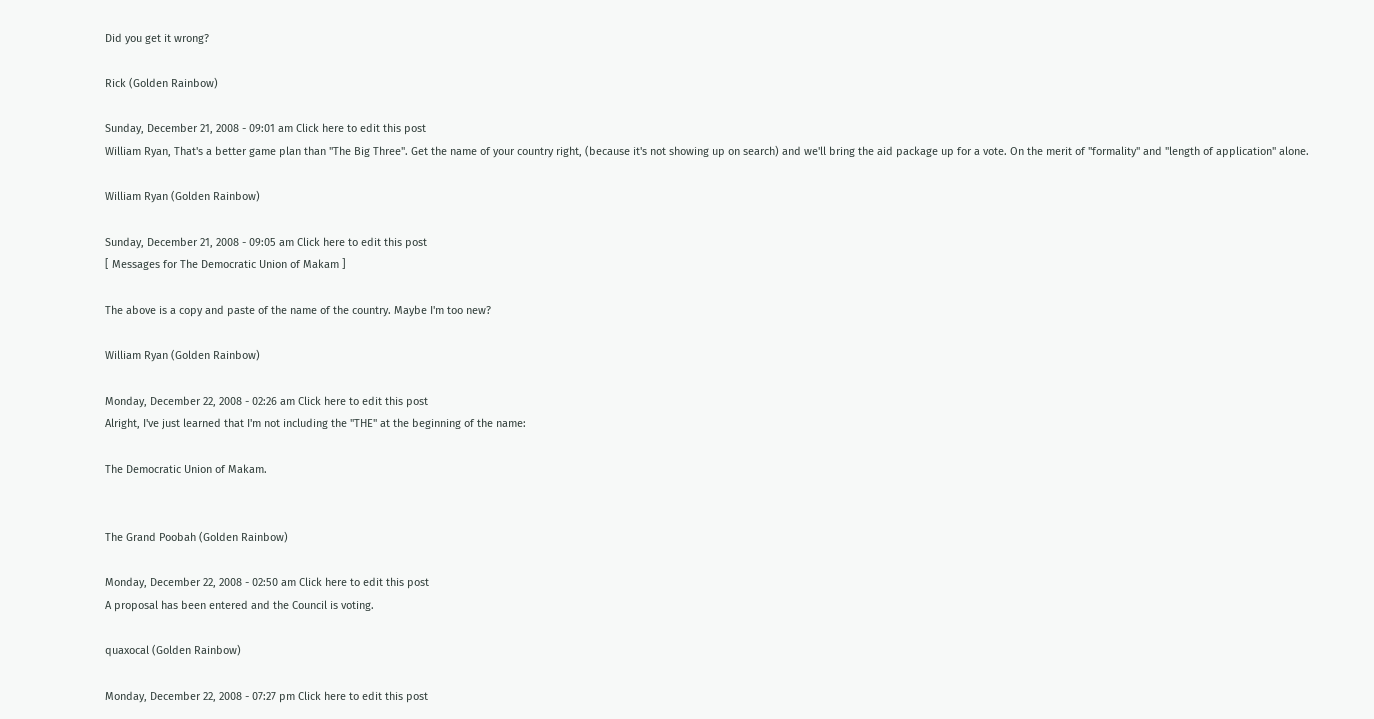Did you get it wrong?

Rick (Golden Rainbow)

Sunday, December 21, 2008 - 09:01 am Click here to edit this post
William Ryan, That's a better game plan than "The Big Three". Get the name of your country right, (because it's not showing up on search) and we'll bring the aid package up for a vote. On the merit of "formality" and "length of application" alone.

William Ryan (Golden Rainbow)

Sunday, December 21, 2008 - 09:05 am Click here to edit this post
[ Messages for The Democratic Union of Makam ]

The above is a copy and paste of the name of the country. Maybe I'm too new?

William Ryan (Golden Rainbow)

Monday, December 22, 2008 - 02:26 am Click here to edit this post
Alright, I've just learned that I'm not including the "THE" at the beginning of the name:

The Democratic Union of Makam.


The Grand Poobah (Golden Rainbow)

Monday, December 22, 2008 - 02:50 am Click here to edit this post
A proposal has been entered and the Council is voting.

quaxocal (Golden Rainbow)

Monday, December 22, 2008 - 07:27 pm Click here to edit this post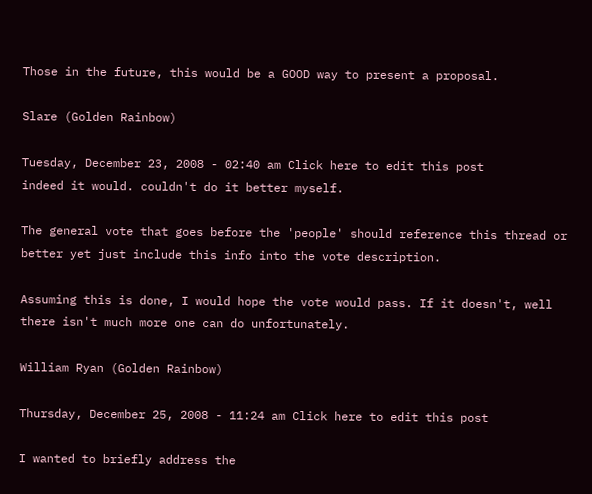Those in the future, this would be a GOOD way to present a proposal.

Slare (Golden Rainbow)

Tuesday, December 23, 2008 - 02:40 am Click here to edit this post
indeed it would. couldn't do it better myself.

The general vote that goes before the 'people' should reference this thread or better yet just include this info into the vote description.

Assuming this is done, I would hope the vote would pass. If it doesn't, well there isn't much more one can do unfortunately.

William Ryan (Golden Rainbow)

Thursday, December 25, 2008 - 11:24 am Click here to edit this post

I wanted to briefly address the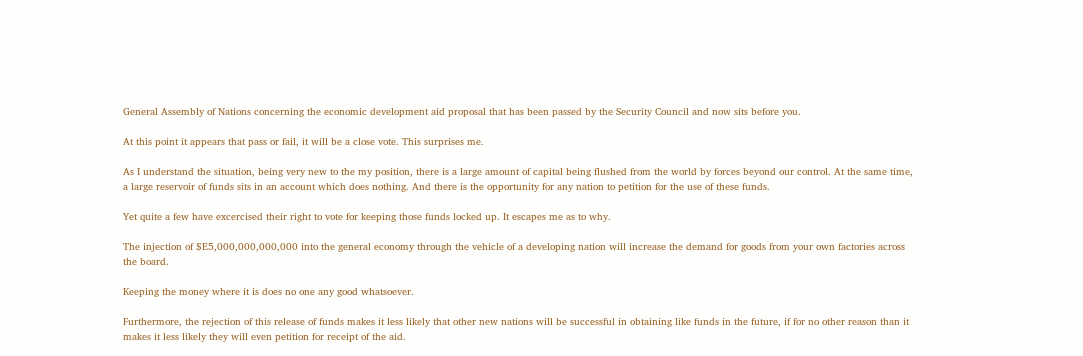General Assembly of Nations concerning the economic development aid proposal that has been passed by the Security Council and now sits before you.

At this point it appears that pass or fail, it will be a close vote. This surprises me.

As I understand the situation, being very new to the my position, there is a large amount of capital being flushed from the world by forces beyond our control. At the same time, a large reservoir of funds sits in an account which does nothing. And there is the opportunity for any nation to petition for the use of these funds.

Yet quite a few have excercised their right to vote for keeping those funds locked up. It escapes me as to why.

The injection of $E5,000,000,000,000 into the general economy through the vehicle of a developing nation will increase the demand for goods from your own factories across the board.

Keeping the money where it is does no one any good whatsoever.

Furthermore, the rejection of this release of funds makes it less likely that other new nations will be successful in obtaining like funds in the future, if for no other reason than it makes it less likely they will even petition for receipt of the aid.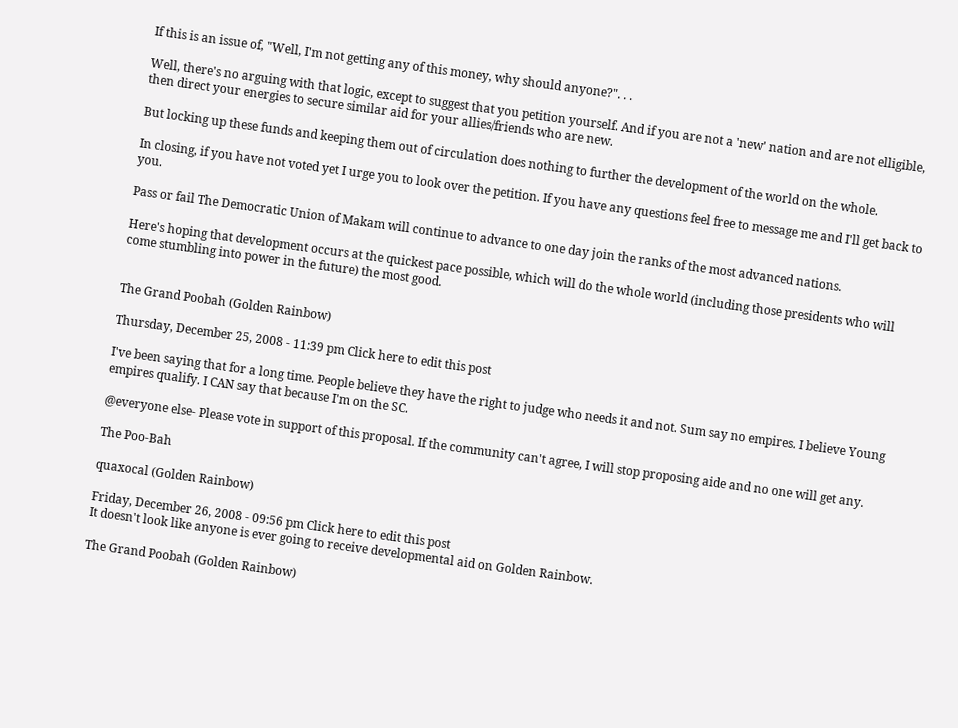If this is an issue of, "Well, I'm not getting any of this money, why should anyone?". . .

Well, there's no arguing with that logic, except to suggest that you petition yourself. And if you are not a 'new' nation and are not elligible, then direct your energies to secure similar aid for your allies/friends who are new.

But locking up these funds and keeping them out of circulation does nothing to further the development of the world on the whole.

In closing, if you have not voted yet I urge you to look over the petition. If you have any questions feel free to message me and I'll get back to you.

Pass or fail The Democratic Union of Makam will continue to advance to one day join the ranks of the most advanced nations.

Here's hoping that development occurs at the quickest pace possible, which will do the whole world (including those presidents who will come stumbling into power in the future) the most good.


The Grand Poobah (Golden Rainbow)

Thursday, December 25, 2008 - 11:39 pm Click here to edit this post

I've been saying that for a long time. People believe they have the right to judge who needs it and not. Sum say no empires. I believe Young empires qualify. I CAN say that because I'm on the SC.

@everyone else- Please vote in support of this proposal. If the community can't agree, I will stop proposing aide and no one will get any.

The Poo-Bah

quaxocal (Golden Rainbow)

Friday, December 26, 2008 - 09:56 pm Click here to edit this post
It doesn't look like anyone is ever going to receive developmental aid on Golden Rainbow.

The Grand Poobah (Golden Rainbow)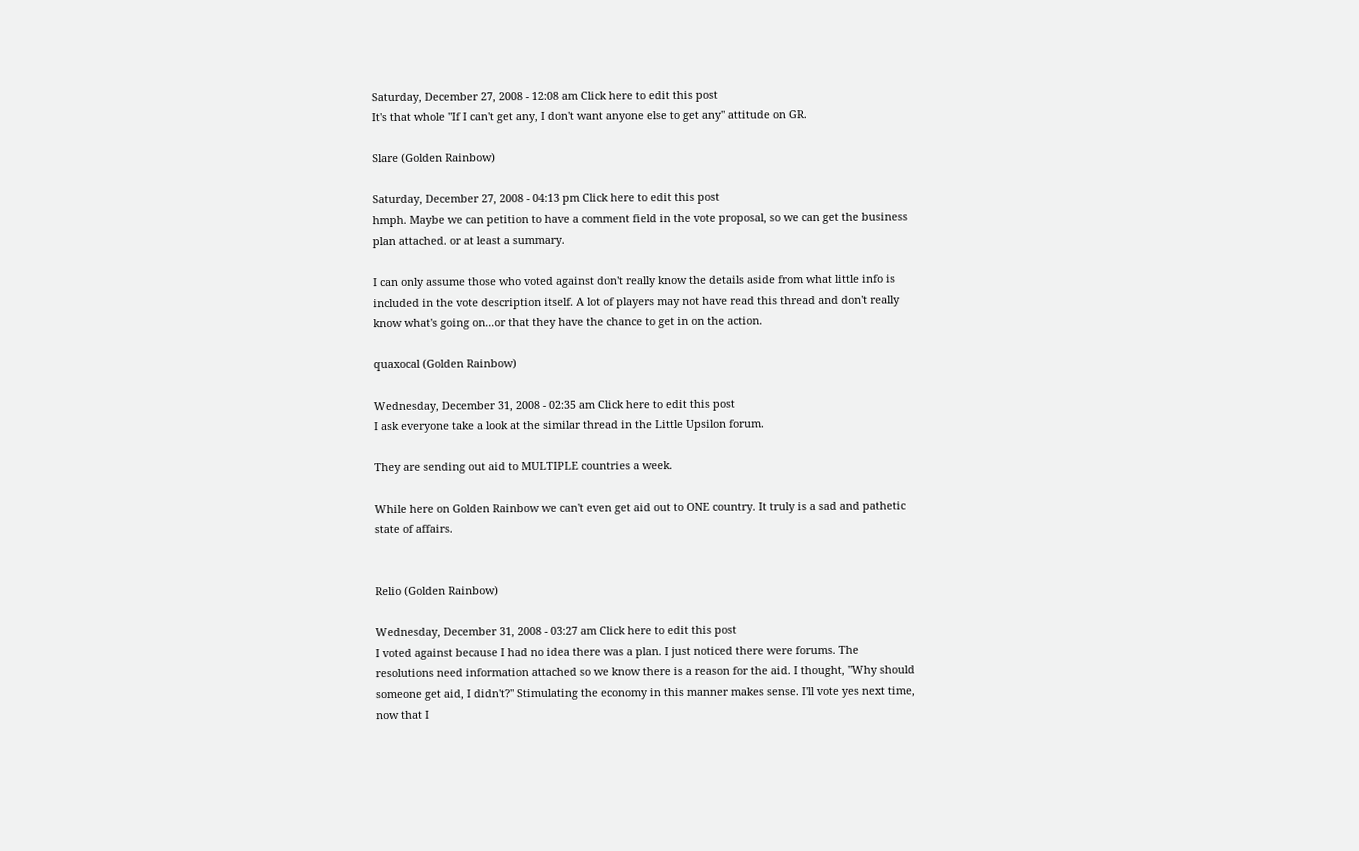Saturday, December 27, 2008 - 12:08 am Click here to edit this post
It's that whole "If I can't get any, I don't want anyone else to get any" attitude on GR.

Slare (Golden Rainbow)

Saturday, December 27, 2008 - 04:13 pm Click here to edit this post
hmph. Maybe we can petition to have a comment field in the vote proposal, so we can get the business plan attached. or at least a summary.

I can only assume those who voted against don't really know the details aside from what little info is included in the vote description itself. A lot of players may not have read this thread and don't really know what's going on...or that they have the chance to get in on the action.

quaxocal (Golden Rainbow)

Wednesday, December 31, 2008 - 02:35 am Click here to edit this post
I ask everyone take a look at the similar thread in the Little Upsilon forum.

They are sending out aid to MULTIPLE countries a week.

While here on Golden Rainbow we can't even get aid out to ONE country. It truly is a sad and pathetic state of affairs.


Relio (Golden Rainbow)

Wednesday, December 31, 2008 - 03:27 am Click here to edit this post
I voted against because I had no idea there was a plan. I just noticed there were forums. The resolutions need information attached so we know there is a reason for the aid. I thought, "Why should someone get aid, I didn't?" Stimulating the economy in this manner makes sense. I'll vote yes next time, now that I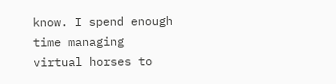know. I spend enough time managing virtual horses to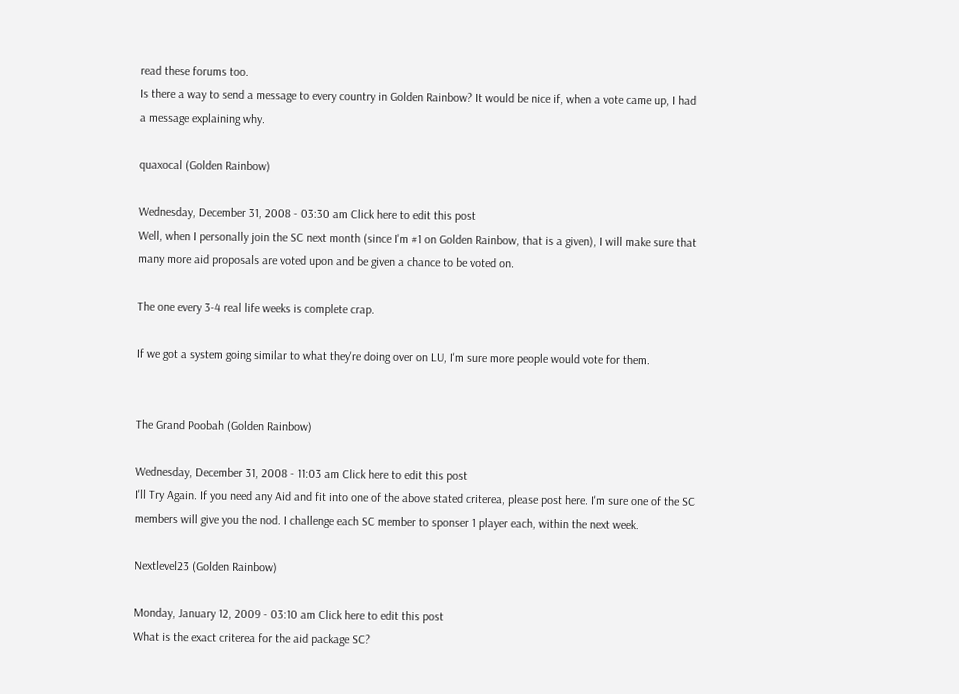read these forums too.
Is there a way to send a message to every country in Golden Rainbow? It would be nice if, when a vote came up, I had a message explaining why.

quaxocal (Golden Rainbow)

Wednesday, December 31, 2008 - 03:30 am Click here to edit this post
Well, when I personally join the SC next month (since I'm #1 on Golden Rainbow, that is a given), I will make sure that many more aid proposals are voted upon and be given a chance to be voted on.

The one every 3-4 real life weeks is complete crap.

If we got a system going similar to what they're doing over on LU, I'm sure more people would vote for them.


The Grand Poobah (Golden Rainbow)

Wednesday, December 31, 2008 - 11:03 am Click here to edit this post
I'll Try Again. If you need any Aid and fit into one of the above stated criterea, please post here. I'm sure one of the SC members will give you the nod. I challenge each SC member to sponser 1 player each, within the next week.

Nextlevel23 (Golden Rainbow)

Monday, January 12, 2009 - 03:10 am Click here to edit this post
What is the exact criterea for the aid package SC?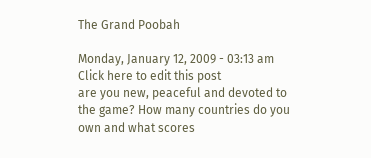The Grand Poobah

Monday, January 12, 2009 - 03:13 am Click here to edit this post
are you new, peaceful and devoted to the game? How many countries do you own and what scores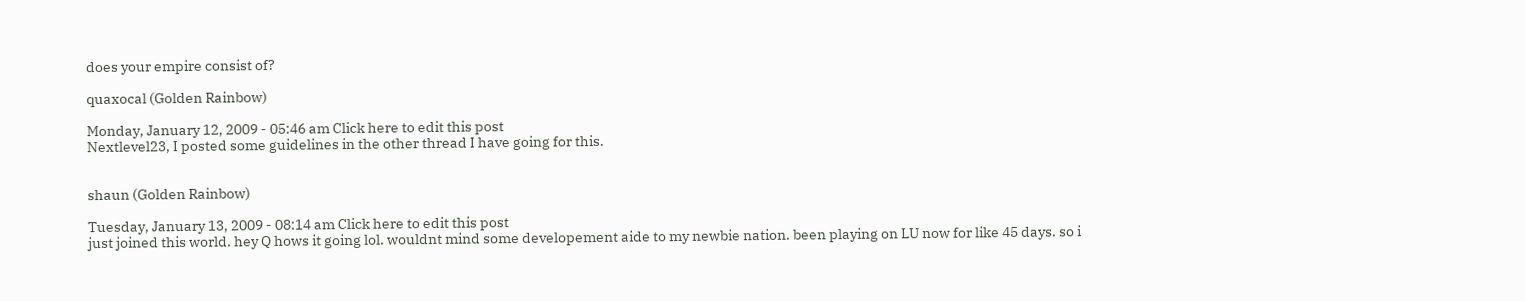does your empire consist of?

quaxocal (Golden Rainbow)

Monday, January 12, 2009 - 05:46 am Click here to edit this post
Nextlevel23, I posted some guidelines in the other thread I have going for this.


shaun (Golden Rainbow)

Tuesday, January 13, 2009 - 08:14 am Click here to edit this post
just joined this world. hey Q hows it going lol. wouldnt mind some developement aide to my newbie nation. been playing on LU now for like 45 days. so i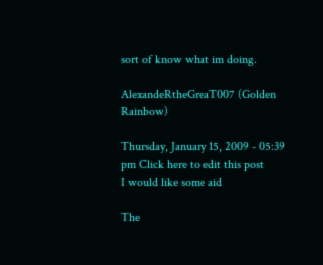sort of know what im doing.

AlexandeRtheGreaT007 (Golden Rainbow)

Thursday, January 15, 2009 - 05:39 pm Click here to edit this post
I would like some aid

The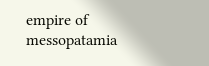empire of messopatamia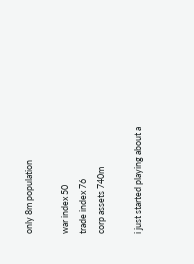only 8m population

war index 50
trade index 76
corp assets 740m

i just started playing about a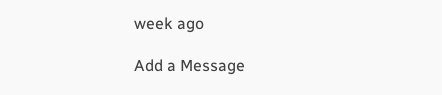week ago

Add a Message